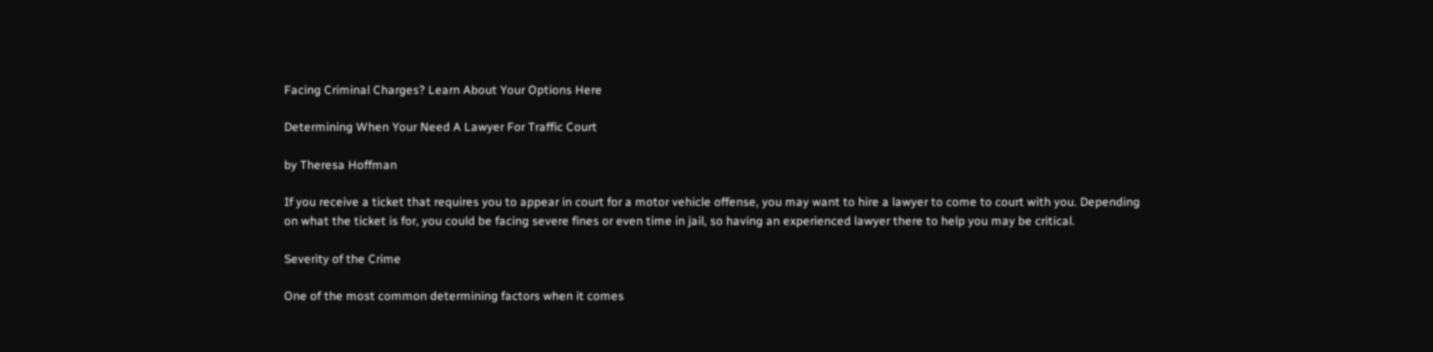Facing Criminal Charges? Learn About Your Options Here

Determining When Your Need A Lawyer For Traffic Court

by Theresa Hoffman

If you receive a ticket that requires you to appear in court for a motor vehicle offense, you may want to hire a lawyer to come to court with you. Depending on what the ticket is for, you could be facing severe fines or even time in jail, so having an experienced lawyer there to help you may be critical.

Severity of the Crime

One of the most common determining factors when it comes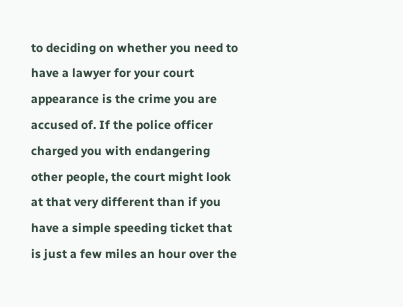to deciding on whether you need to have a lawyer for your court appearance is the crime you are accused of. If the police officer charged you with endangering other people, the court might look at that very different than if you have a simple speeding ticket that is just a few miles an hour over the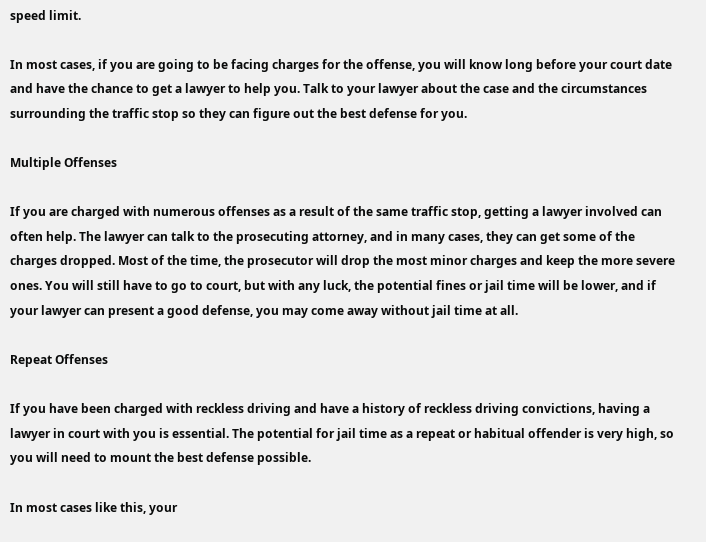speed limit.

In most cases, if you are going to be facing charges for the offense, you will know long before your court date and have the chance to get a lawyer to help you. Talk to your lawyer about the case and the circumstances surrounding the traffic stop so they can figure out the best defense for you.

Multiple Offenses

If you are charged with numerous offenses as a result of the same traffic stop, getting a lawyer involved can often help. The lawyer can talk to the prosecuting attorney, and in many cases, they can get some of the charges dropped. Most of the time, the prosecutor will drop the most minor charges and keep the more severe ones. You will still have to go to court, but with any luck, the potential fines or jail time will be lower, and if your lawyer can present a good defense, you may come away without jail time at all.

Repeat Offenses

If you have been charged with reckless driving and have a history of reckless driving convictions, having a lawyer in court with you is essential. The potential for jail time as a repeat or habitual offender is very high, so you will need to mount the best defense possible.

In most cases like this, your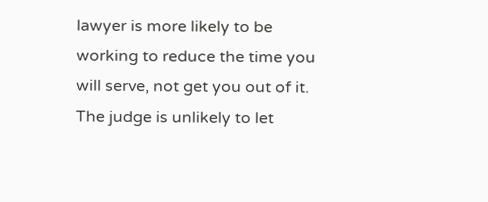lawyer is more likely to be working to reduce the time you will serve, not get you out of it. The judge is unlikely to let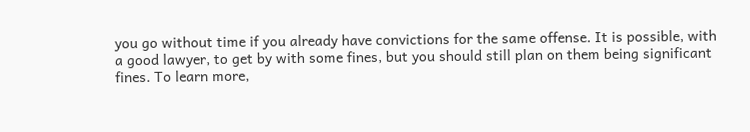you go without time if you already have convictions for the same offense. It is possible, with a good lawyer, to get by with some fines, but you should still plan on them being significant fines. To learn more,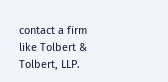contact a firm like Tolbert & Tolbert, LLP.